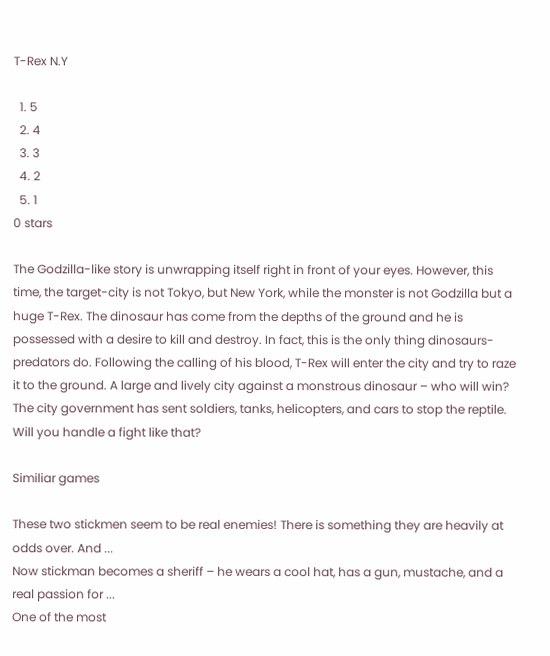T-Rex N.Y

  1. 5
  2. 4
  3. 3
  4. 2
  5. 1
0 stars

The Godzilla-like story is unwrapping itself right in front of your eyes. However, this time, the target-city is not Tokyo, but New York, while the monster is not Godzilla but a huge T-Rex. The dinosaur has come from the depths of the ground and he is possessed with a desire to kill and destroy. In fact, this is the only thing dinosaurs-predators do. Following the calling of his blood, T-Rex will enter the city and try to raze it to the ground. A large and lively city against a monstrous dinosaur – who will win? The city government has sent soldiers, tanks, helicopters, and cars to stop the reptile. Will you handle a fight like that?

Similiar games

These two stickmen seem to be real enemies! There is something they are heavily at odds over. And ...
Now stickman becomes a sheriff – he wears a cool hat, has a gun, mustache, and a real passion for ...
One of the most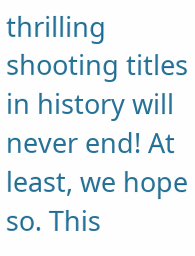thrilling shooting titles in history will never end! At least, we hope so. This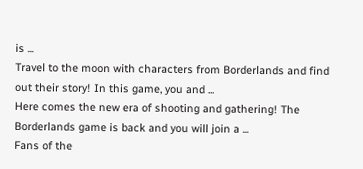is ...
Travel to the moon with characters from Borderlands and find out their story! In this game, you and ...
Here comes the new era of shooting and gathering! The Borderlands game is back and you will join a ...
Fans of the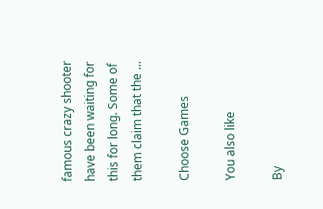famous crazy shooter have been waiting for this for long. Some of them claim that the ...

Choose Games

You also like

By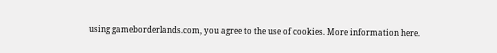using gameborderlands.com, you agree to the use of cookies. More information here.